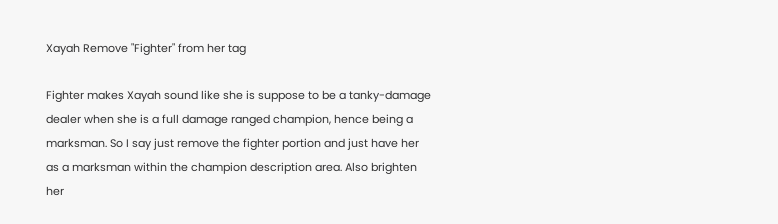Xayah Remove "Fighter" from her tag

Fighter makes Xayah sound like she is suppose to be a tanky-damage dealer when she is a full damage ranged champion, hence being a marksman. So I say just remove the fighter portion and just have her as a marksman within the champion description area. Also brighten her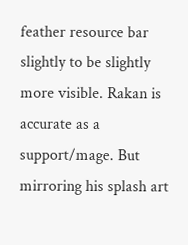feather resource bar slightly to be slightly more visible. Rakan is accurate as a support/mage. But mirroring his splash art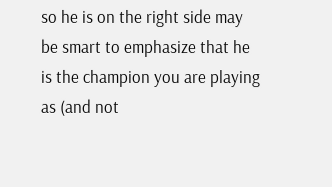so he is on the right side may be smart to emphasize that he is the champion you are playing as (and not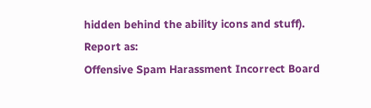hidden behind the ability icons and stuff).
Report as:
Offensive Spam Harassment Incorrect Board